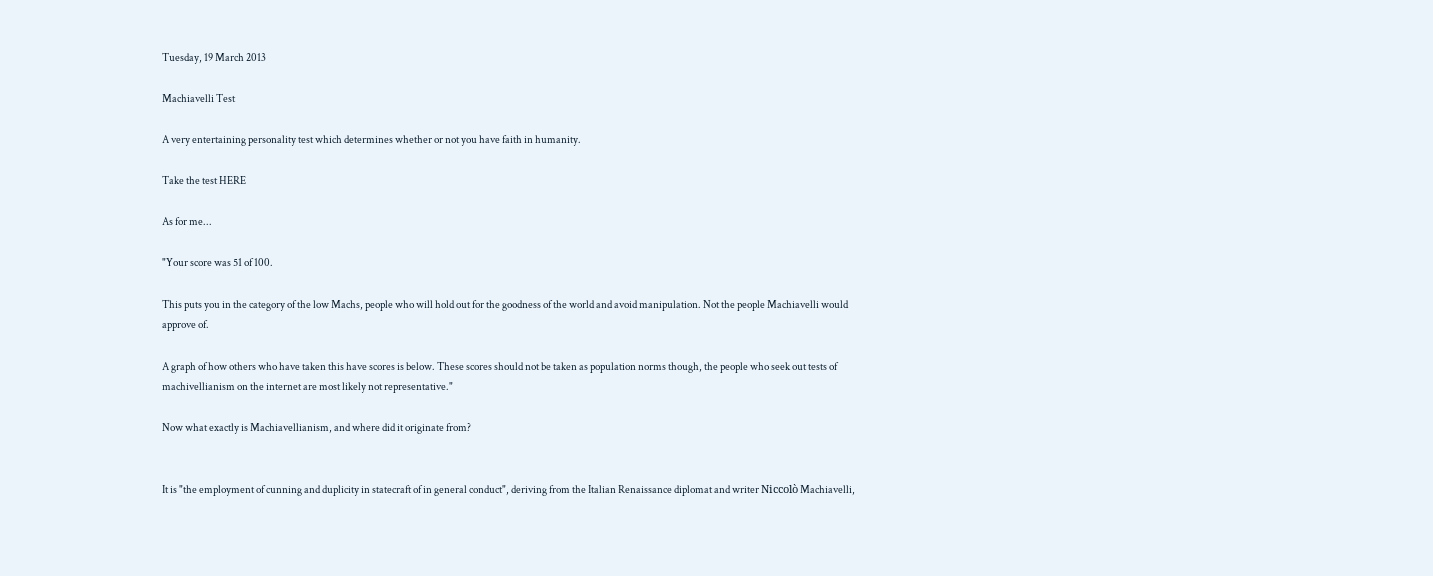Tuesday, 19 March 2013

Machiavelli Test

A very entertaining personality test which determines whether or not you have faith in humanity.

Take the test HERE

As for me...

"Your score was 51 of 100.

This puts you in the category of the low Machs, people who will hold out for the goodness of the world and avoid manipulation. Not the people Machiavelli would approve of.

A graph of how others who have taken this have scores is below. These scores should not be taken as population norms though, the people who seek out tests of machivellianism on the internet are most likely not representative."

Now what exactly is Machiavellianism, and where did it originate from?


It is "the employment of cunning and duplicity in statecraft of in general conduct", deriving from the Italian Renaissance diplomat and writer Niccolò Machiavelli,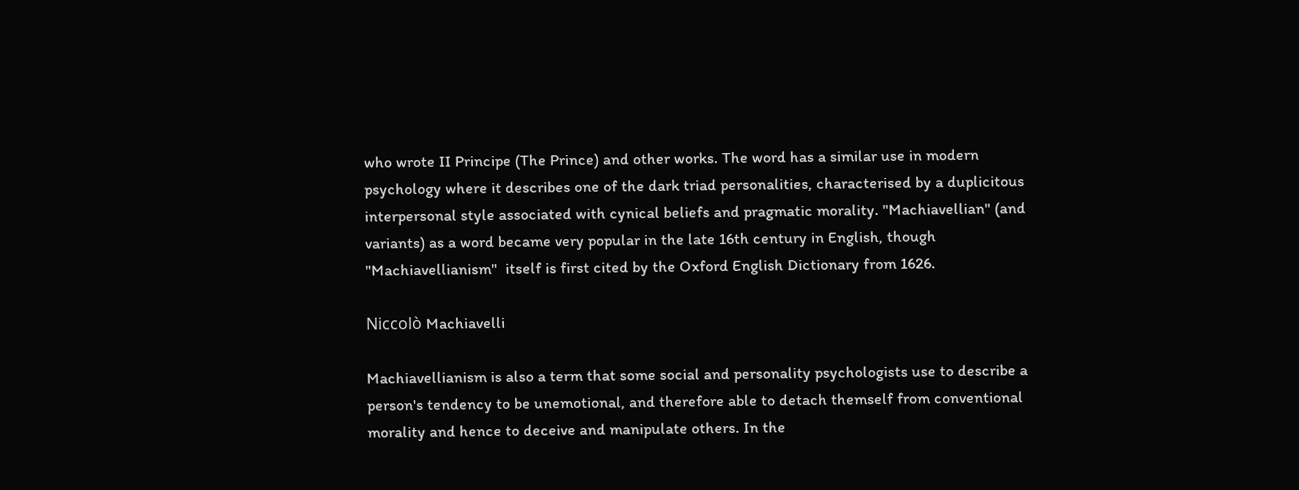who wrote II Principe (The Prince) and other works. The word has a similar use in modern psychology where it describes one of the dark triad personalities, characterised by a duplicitous interpersonal style associated with cynical beliefs and pragmatic morality. "Machiavellian" (and variants) as a word became very popular in the late 16th century in English, though "Machiavellianism"  itself is first cited by the Oxford English Dictionary from 1626.

Niccolò Machiavelli

Machiavellianism is also a term that some social and personality psychologists use to describe a person's tendency to be unemotional, and therefore able to detach themself from conventional morality and hence to deceive and manipulate others. In the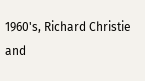1960's, Richard Christie and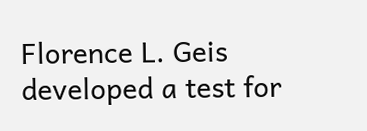Florence L. Geis developed a test for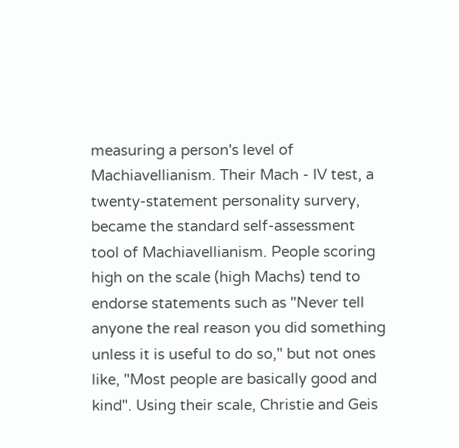measuring a person's level of Machiavellianism. Their Mach - IV test, a twenty-statement personality survery, became the standard self-assessment tool of Machiavellianism. People scoring high on the scale (high Machs) tend to endorse statements such as "Never tell anyone the real reason you did something unless it is useful to do so," but not ones like, "Most people are basically good and kind". Using their scale, Christie and Geis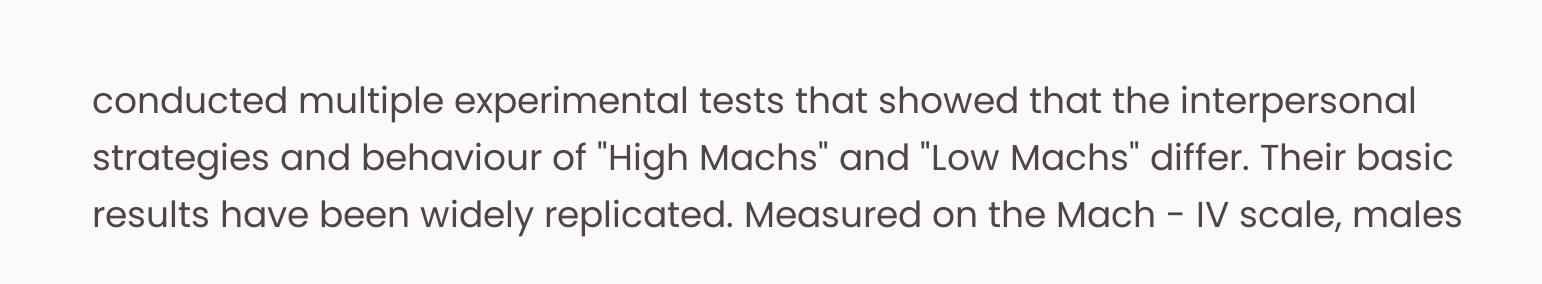conducted multiple experimental tests that showed that the interpersonal strategies and behaviour of "High Machs" and "Low Machs" differ. Their basic results have been widely replicated. Measured on the Mach - IV scale, males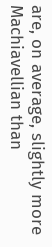are, on average, slightly more Machiavellian than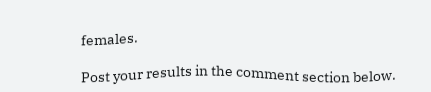females.

Post your results in the comment section below.